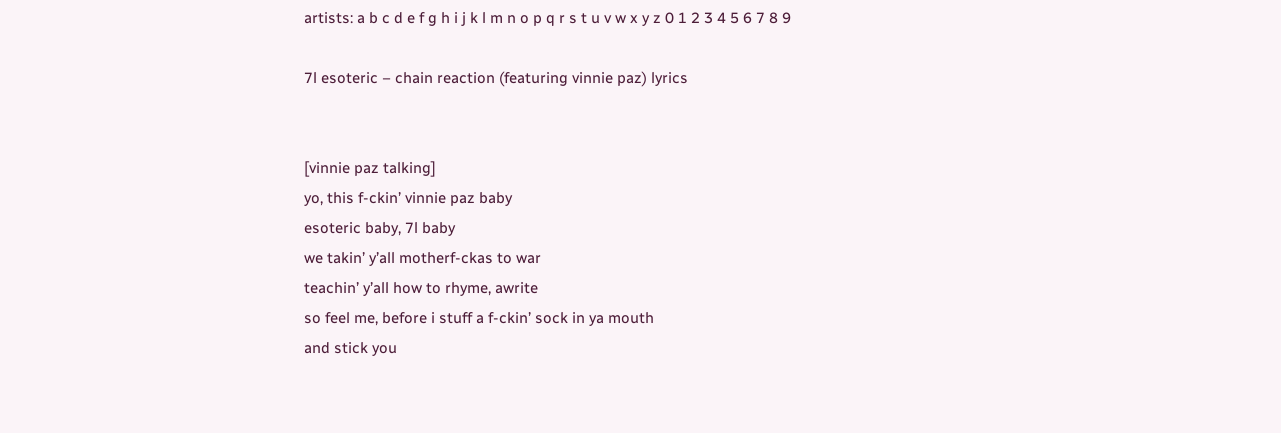artists: a b c d e f g h i j k l m n o p q r s t u v w x y z 0 1 2 3 4 5 6 7 8 9

7l esoteric – chain reaction (featuring vinnie paz) lyrics


[vinnie paz talking]
yo, this f-ckin’ vinnie paz baby
esoteric baby, 7l baby
we takin’ y’all motherf-ckas to war
teachin’ y’all how to rhyme, awrite
so feel me, before i stuff a f-ckin’ sock in ya mouth
and stick you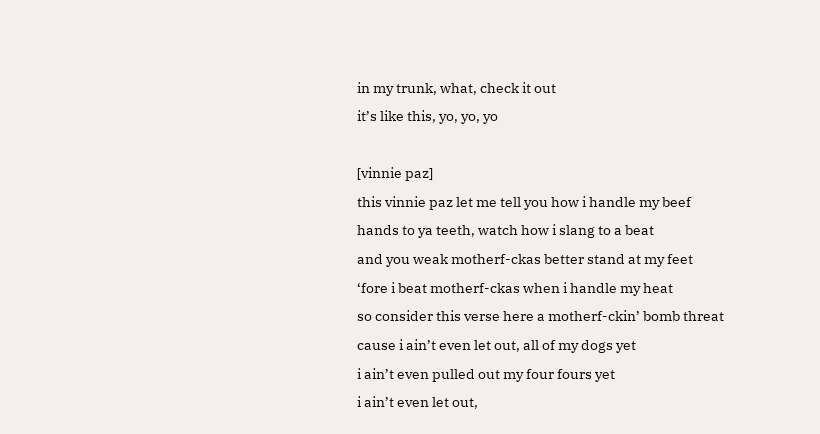in my trunk, what, check it out
it’s like this, yo, yo, yo

[vinnie paz]
this vinnie paz let me tell you how i handle my beef
hands to ya teeth, watch how i slang to a beat
and you weak motherf-ckas better stand at my feet
‘fore i beat motherf-ckas when i handle my heat
so consider this verse here a motherf-ckin’ bomb threat
cause i ain’t even let out, all of my dogs yet
i ain’t even pulled out my four fours yet
i ain’t even let out,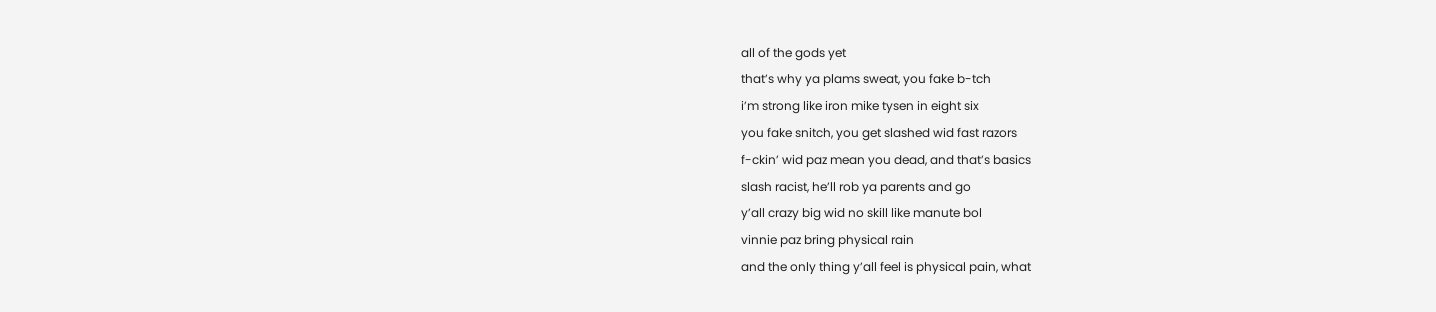all of the gods yet
that’s why ya plams sweat, you fake b-tch
i’m strong like iron mike tysen in eight six
you fake snitch, you get slashed wid fast razors
f-ckin’ wid paz mean you dead, and that’s basics
slash racist, he’ll rob ya parents and go
y’all crazy big wid no skill like manute bol
vinnie paz bring physical rain
and the only thing y’all feel is physical pain, what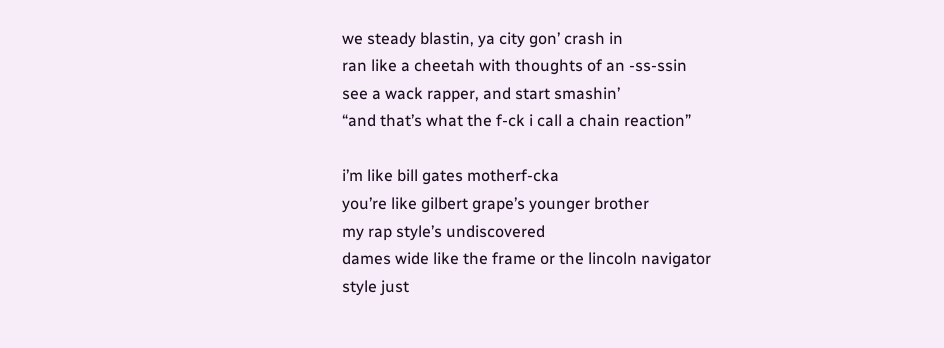we steady blastin, ya city gon’ crash in
ran like a cheetah with thoughts of an -ss-ssin
see a wack rapper, and start smashin’
“and that’s what the f-ck i call a chain reaction”

i’m like bill gates motherf-cka
you’re like gilbert grape’s younger brother
my rap style’s undiscovered
dames wide like the frame or the lincoln navigator
style just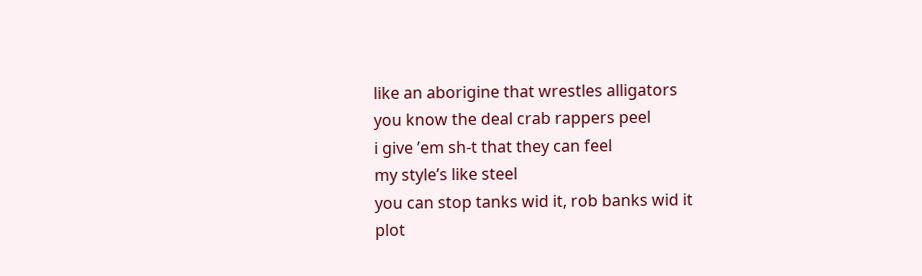like an aborigine that wrestles alligators
you know the deal crab rappers peel
i give ’em sh-t that they can feel
my style’s like steel
you can stop tanks wid it, rob banks wid it
plot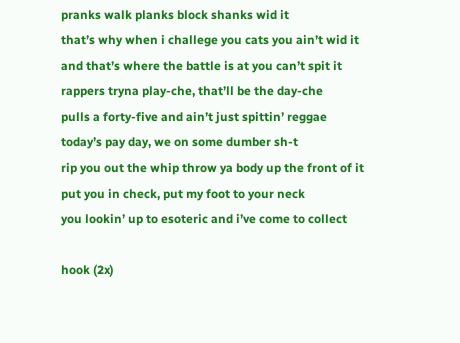pranks walk planks block shanks wid it
that’s why when i challege you cats you ain’t wid it
and that’s where the battle is at you can’t spit it
rappers tryna play-che, that’ll be the day-che
pulls a forty-five and ain’t just spittin’ reggae
today’s pay day, we on some dumber sh-t
rip you out the whip throw ya body up the front of it
put you in check, put my foot to your neck
you lookin’ up to esoteric and i’ve come to collect

hook (2x)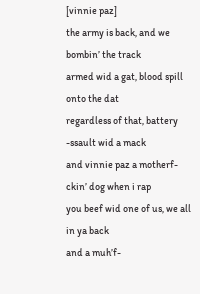[vinnie paz]
the army is back, and we bombin’ the track
armed wid a gat, blood spill onto the dat
regardless of that, battery -ssault wid a mack
and vinnie paz a motherf-ckin’ dog when i rap
you beef wid one of us, we all in ya back
and a muh’f-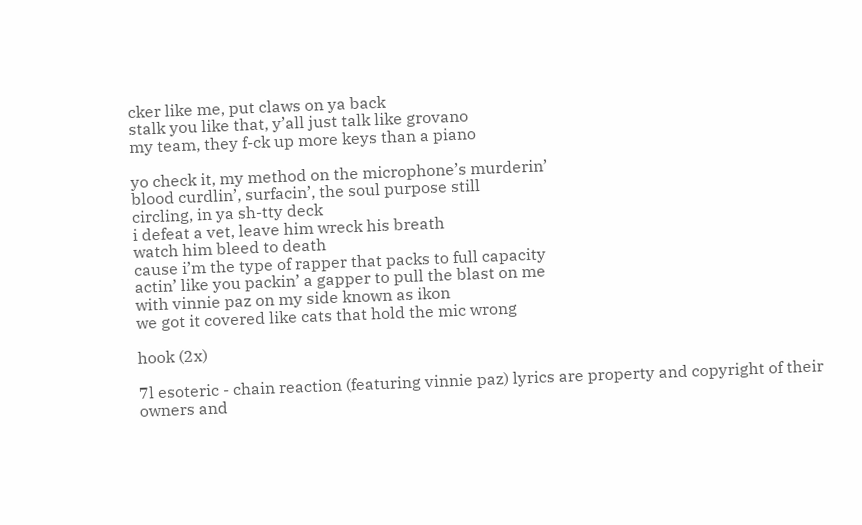cker like me, put claws on ya back
stalk you like that, y’all just talk like grovano
my team, they f-ck up more keys than a piano

yo check it, my method on the microphone’s murderin’
blood curdlin’, surfacin’, the soul purpose still
circling, in ya sh-tty deck
i defeat a vet, leave him wreck his breath
watch him bleed to death
cause i’m the type of rapper that packs to full capacity
actin’ like you packin’ a gapper to pull the blast on me
with vinnie paz on my side known as ikon
we got it covered like cats that hold the mic wrong

hook (2x)

7l esoteric - chain reaction (featuring vinnie paz) lyrics are property and copyright of their owners and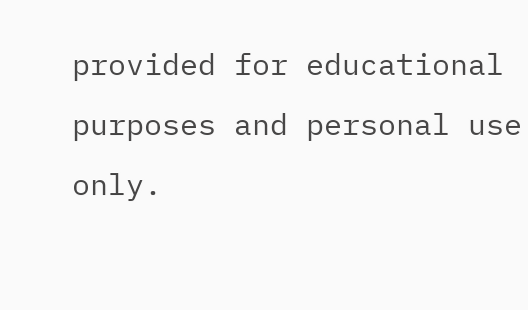provided for educational purposes and personal use only.